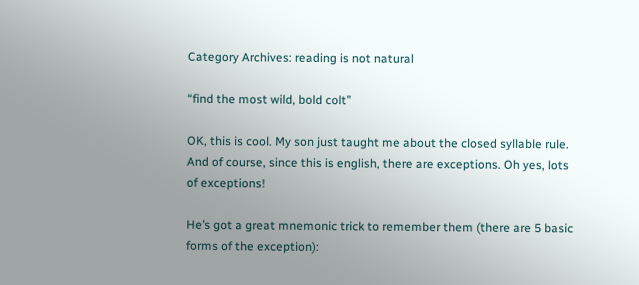Category Archives: reading is not natural

“find the most wild, bold colt”

OK, this is cool. My son just taught me about the closed syllable rule.
And of course, since this is english, there are exceptions. Oh yes, lots of exceptions!

He’s got a great mnemonic trick to remember them (there are 5 basic forms of the exception):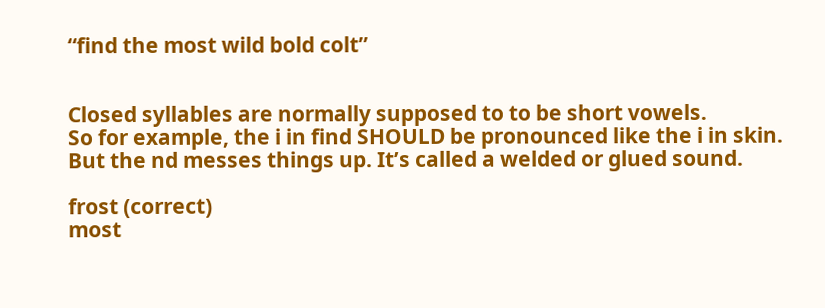“find the most wild bold colt”


Closed syllables are normally supposed to to be short vowels.
So for example, the i in find SHOULD be pronounced like the i in skin.
But the nd messes things up. It’s called a welded or glued sound.

frost (correct)
most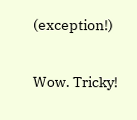(exception!)

Wow. Tricky!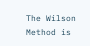The Wilson Method is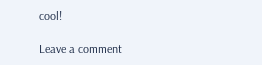cool!

Leave a comment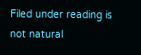Filed under reading is not natural